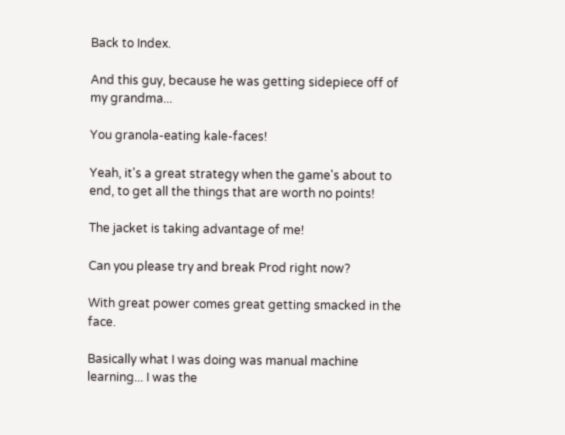Back to Index.

And this guy, because he was getting sidepiece off of my grandma...

You granola-eating kale-faces!

Yeah, it's a great strategy when the game's about to end, to get all the things that are worth no points!

The jacket is taking advantage of me!

Can you please try and break Prod right now?

With great power comes great getting smacked in the face.

Basically what I was doing was manual machine learning... I was the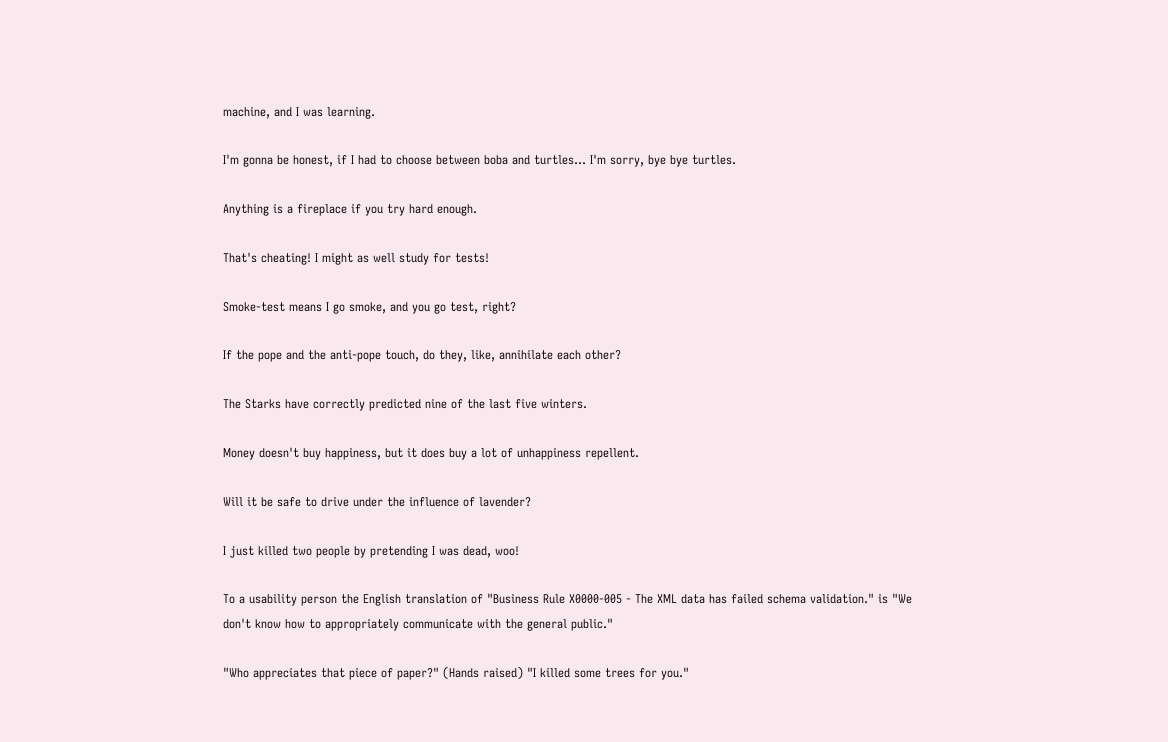machine, and I was learning.

I'm gonna be honest, if I had to choose between boba and turtles... I'm sorry, bye bye turtles.

Anything is a fireplace if you try hard enough.

That's cheating! I might as well study for tests!

Smoke-test means I go smoke, and you go test, right?

If the pope and the anti-pope touch, do they, like, annihilate each other?

The Starks have correctly predicted nine of the last five winters.

Money doesn't buy happiness, but it does buy a lot of unhappiness repellent.

Will it be safe to drive under the influence of lavender?

I just killed two people by pretending I was dead, woo!

To a usability person the English translation of "Business Rule X0000-005 - The XML data has failed schema validation." is "We don't know how to appropriately communicate with the general public."

"Who appreciates that piece of paper?" (Hands raised) "I killed some trees for you."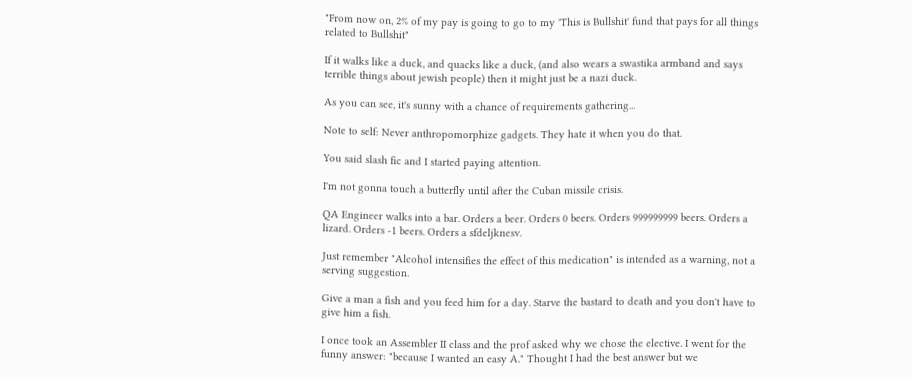"From now on, 2% of my pay is going to go to my 'This is Bullshit' fund that pays for all things related to Bullshit"

If it walks like a duck, and quacks like a duck, (and also wears a swastika armband and says terrible things about jewish people) then it might just be a nazi duck.

As you can see, it's sunny with a chance of requirements gathering...

Note to self: Never anthropomorphize gadgets. They hate it when you do that.

You said slash fic and I started paying attention.

I'm not gonna touch a butterfly until after the Cuban missile crisis.

QA Engineer walks into a bar. Orders a beer. Orders 0 beers. Orders 999999999 beers. Orders a lizard. Orders -1 beers. Orders a sfdeljknesv.

Just remember "Alcohol intensifies the effect of this medication" is intended as a warning, not a serving suggestion.

Give a man a fish and you feed him for a day. Starve the bastard to death and you don't have to give him a fish.

I once took an Assembler II class and the prof asked why we chose the elective. I went for the funny answer: "because I wanted an easy A." Thought I had the best answer but we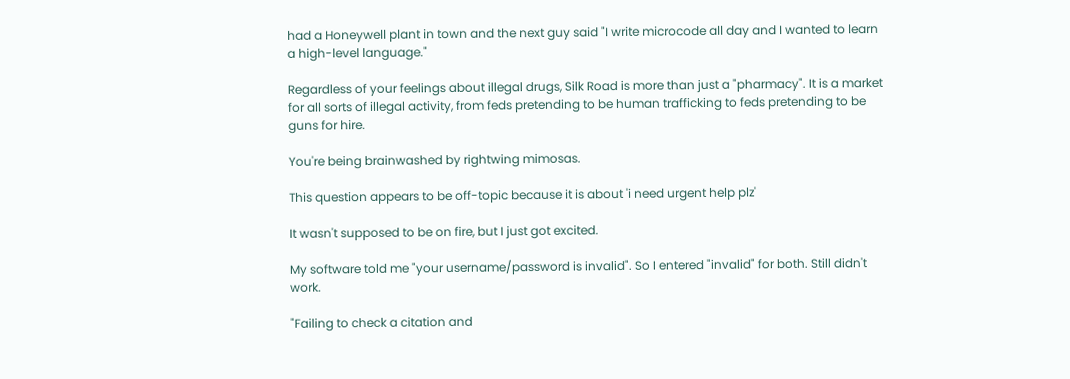had a Honeywell plant in town and the next guy said "I write microcode all day and I wanted to learn a high-level language."

Regardless of your feelings about illegal drugs, Silk Road is more than just a "pharmacy". It is a market for all sorts of illegal activity, from feds pretending to be human trafficking to feds pretending to be guns for hire.

You're being brainwashed by rightwing mimosas.

This question appears to be off-topic because it is about 'i need urgent help plz'

It wasn't supposed to be on fire, but I just got excited.

My software told me "your username/password is invalid". So I entered "invalid" for both. Still didn't work.

"Failing to check a citation and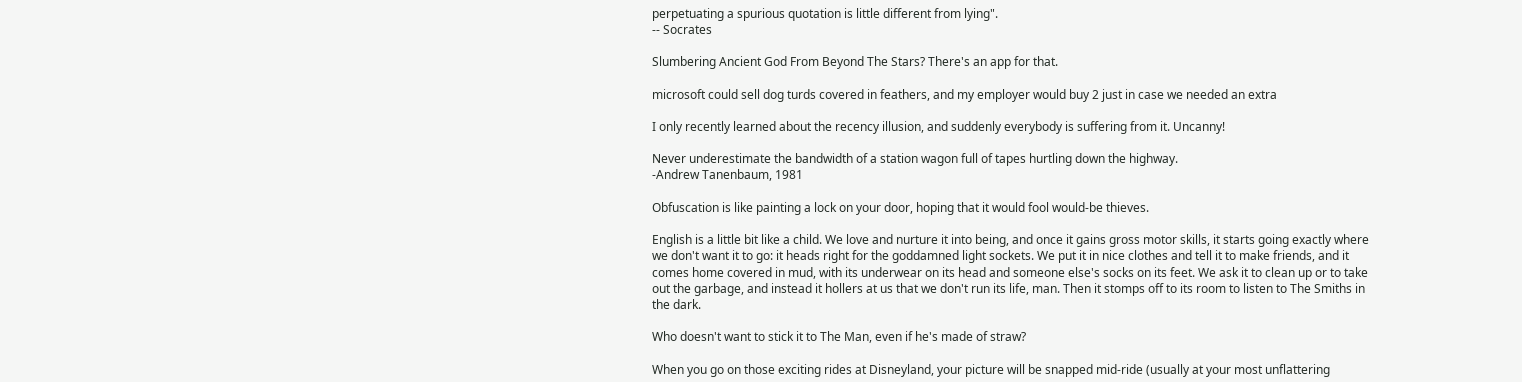perpetuating a spurious quotation is little different from lying".
-- Socrates

Slumbering Ancient God From Beyond The Stars? There's an app for that.

microsoft could sell dog turds covered in feathers, and my employer would buy 2 just in case we needed an extra

I only recently learned about the recency illusion, and suddenly everybody is suffering from it. Uncanny!

Never underestimate the bandwidth of a station wagon full of tapes hurtling down the highway.
-Andrew Tanenbaum, 1981

Obfuscation is like painting a lock on your door, hoping that it would fool would-be thieves.

English is a little bit like a child. We love and nurture it into being, and once it gains gross motor skills, it starts going exactly where we don't want it to go: it heads right for the goddamned light sockets. We put it in nice clothes and tell it to make friends, and it comes home covered in mud, with its underwear on its head and someone else's socks on its feet. We ask it to clean up or to take out the garbage, and instead it hollers at us that we don't run its life, man. Then it stomps off to its room to listen to The Smiths in the dark.

Who doesn't want to stick it to The Man, even if he's made of straw?

When you go on those exciting rides at Disneyland, your picture will be snapped mid-ride (usually at your most unflattering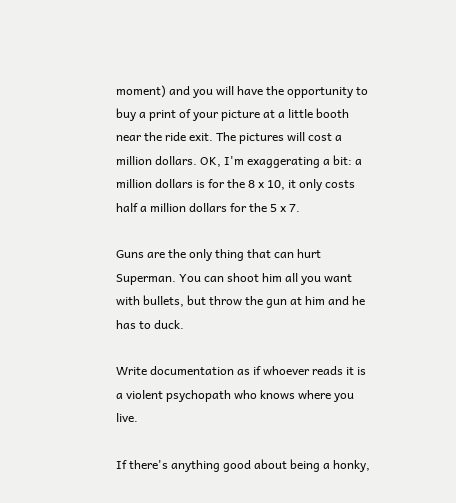moment) and you will have the opportunity to buy a print of your picture at a little booth near the ride exit. The pictures will cost a million dollars. OK, I'm exaggerating a bit: a million dollars is for the 8 x 10, it only costs half a million dollars for the 5 x 7.

Guns are the only thing that can hurt Superman. You can shoot him all you want with bullets, but throw the gun at him and he has to duck.

Write documentation as if whoever reads it is a violent psychopath who knows where you live.

If there's anything good about being a honky,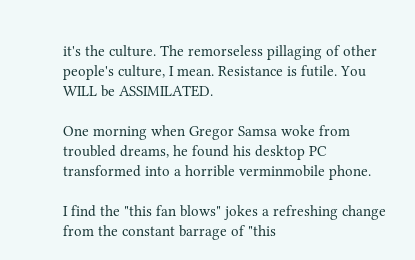it's the culture. The remorseless pillaging of other people's culture, I mean. Resistance is futile. You WILL be ASSIMILATED.

One morning when Gregor Samsa woke from troubled dreams, he found his desktop PC transformed into a horrible verminmobile phone.

I find the "this fan blows" jokes a refreshing change from the constant barrage of "this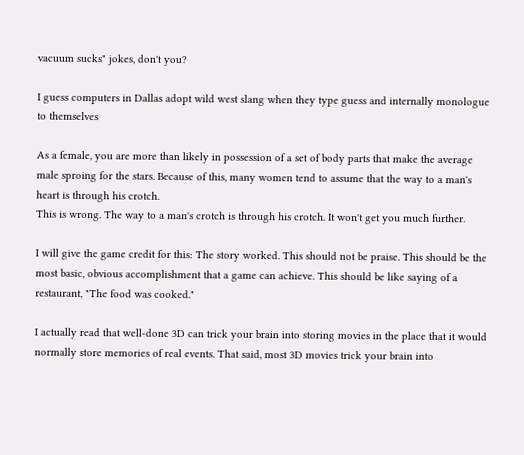vacuum sucks" jokes, don't you?

I guess computers in Dallas adopt wild west slang when they type guess and internally monologue to themselves

As a female, you are more than likely in possession of a set of body parts that make the average male sproing for the stars. Because of this, many women tend to assume that the way to a man's heart is through his crotch.
This is wrong. The way to a man's crotch is through his crotch. It won't get you much further.

I will give the game credit for this: The story worked. This should not be praise. This should be the most basic, obvious accomplishment that a game can achieve. This should be like saying of a restaurant, "The food was cooked."

I actually read that well-done 3D can trick your brain into storing movies in the place that it would normally store memories of real events. That said, most 3D movies trick your brain into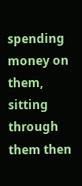spending money on them, sitting through them then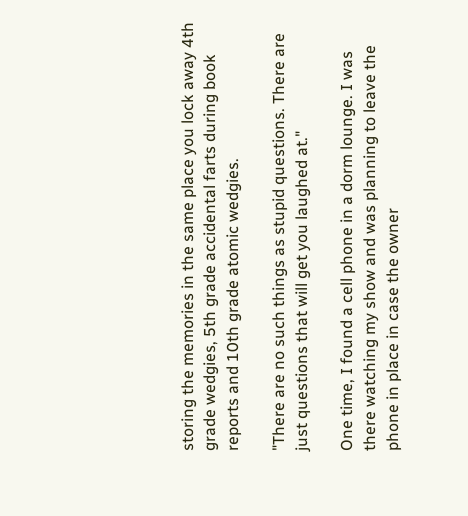storing the memories in the same place you lock away 4th grade wedgies, 5th grade accidental farts during book reports and 10th grade atomic wedgies.

"There are no such things as stupid questions. There are just questions that will get you laughed at."

One time, I found a cell phone in a dorm lounge. I was there watching my show and was planning to leave the phone in place in case the owner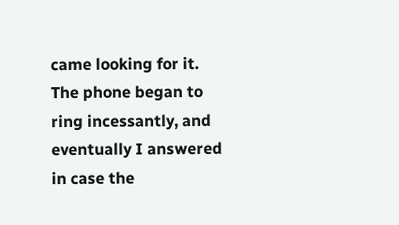came looking for it. The phone began to ring incessantly, and eventually I answered in case the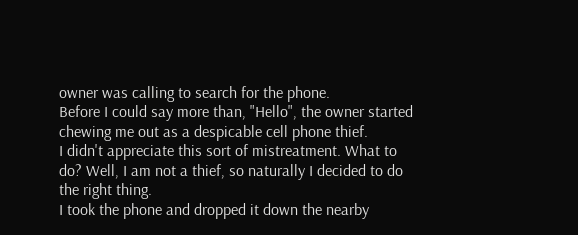owner was calling to search for the phone.
Before I could say more than, "Hello", the owner started chewing me out as a despicable cell phone thief.
I didn't appreciate this sort of mistreatment. What to do? Well, I am not a thief, so naturally I decided to do the right thing.
I took the phone and dropped it down the nearby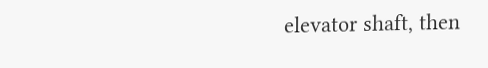elevator shaft, then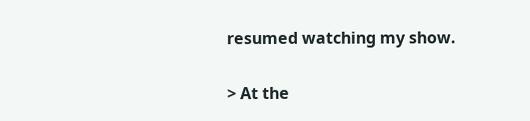resumed watching my show.

> At the